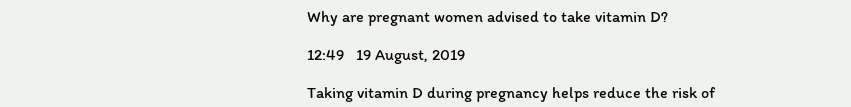Why are pregnant women advised to take vitamin D?

12:49   19 August, 2019

Taking vitamin D during pregnancy helps reduce the risk of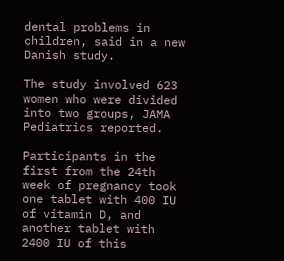dental problems in children, said in a new Danish study.

The study involved 623 women who were divided into two groups, JAMA Pediatrics reported.

Participants in the first from the 24th week of pregnancy took one tablet with 400 IU of vitamin D, and another tablet with 2400 IU of this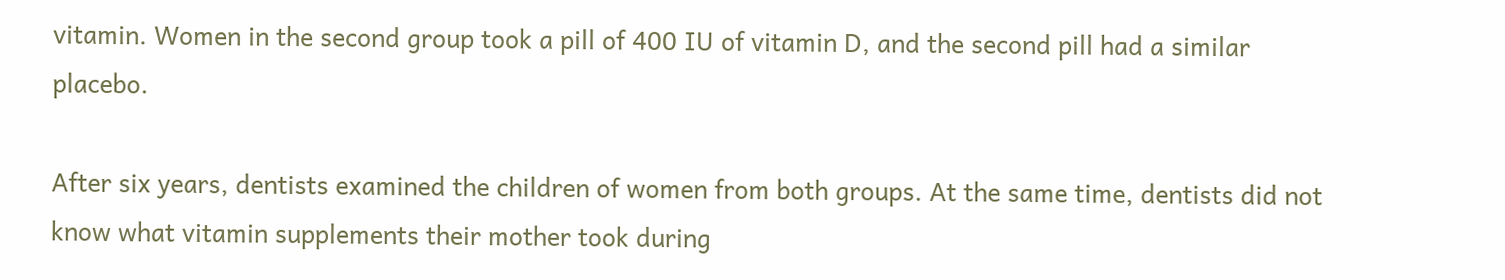vitamin. Women in the second group took a pill of 400 IU of vitamin D, and the second pill had a similar placebo.

After six years, dentists examined the children of women from both groups. At the same time, dentists did not know what vitamin supplements their mother took during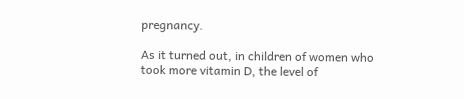pregnancy.

As it turned out, in children of women who took more vitamin D, the level of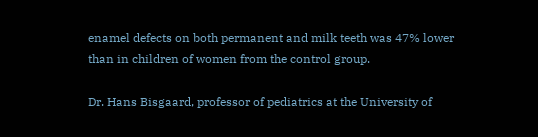enamel defects on both permanent and milk teeth was 47% lower than in children of women from the control group.

Dr. Hans Bisgaard, professor of pediatrics at the University of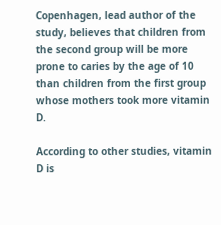Copenhagen, lead author of the study, believes that children from the second group will be more prone to caries by the age of 10 than children from the first group whose mothers took more vitamin D.

According to other studies, vitamin D is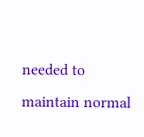needed to maintain normal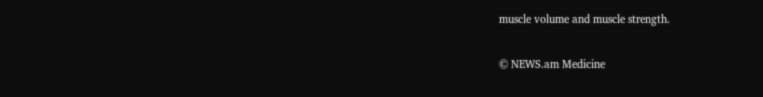muscle volume and muscle strength.

© NEWS.am Medicine